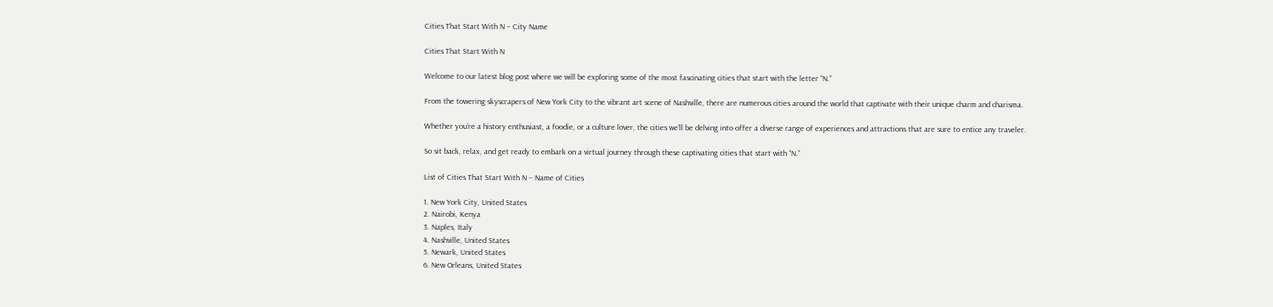Cities That Start With N – City Name

Cities That Start With N

Welcome to our latest blog post where we will be exploring some of the most fascinating cities that start with the letter “N.”

From the towering skyscrapers of New York City to the vibrant art scene of Nashville, there are numerous cities around the world that captivate with their unique charm and charisma.

Whether you’re a history enthusiast, a foodie, or a culture lover, the cities we’ll be delving into offer a diverse range of experiences and attractions that are sure to entice any traveler.

So sit back, relax, and get ready to embark on a virtual journey through these captivating cities that start with “N.”

List of Cities That Start With N – Name of Cities

1. New York City, United States
2. Nairobi, Kenya
3. Naples, Italy
4. Nashville, United States
5. Newark, United States
6. New Orleans, United States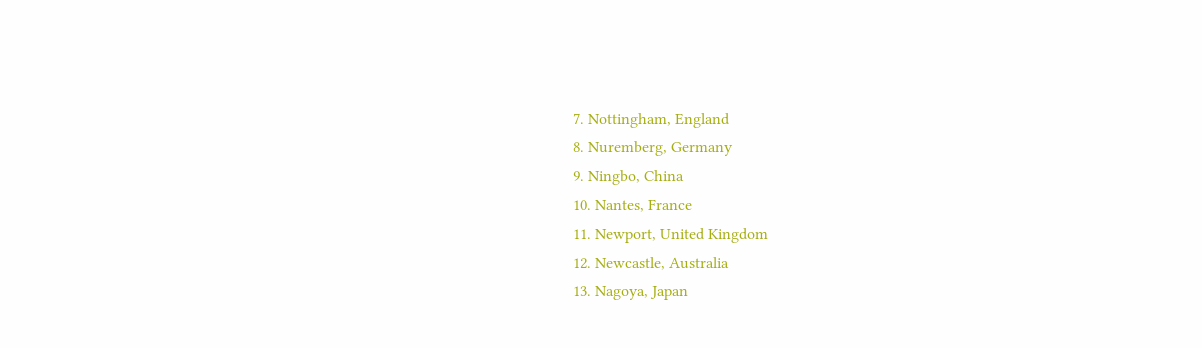7. Nottingham, England
8. Nuremberg, Germany
9. Ningbo, China
10. Nantes, France
11. Newport, United Kingdom
12. Newcastle, Australia
13. Nagoya, Japan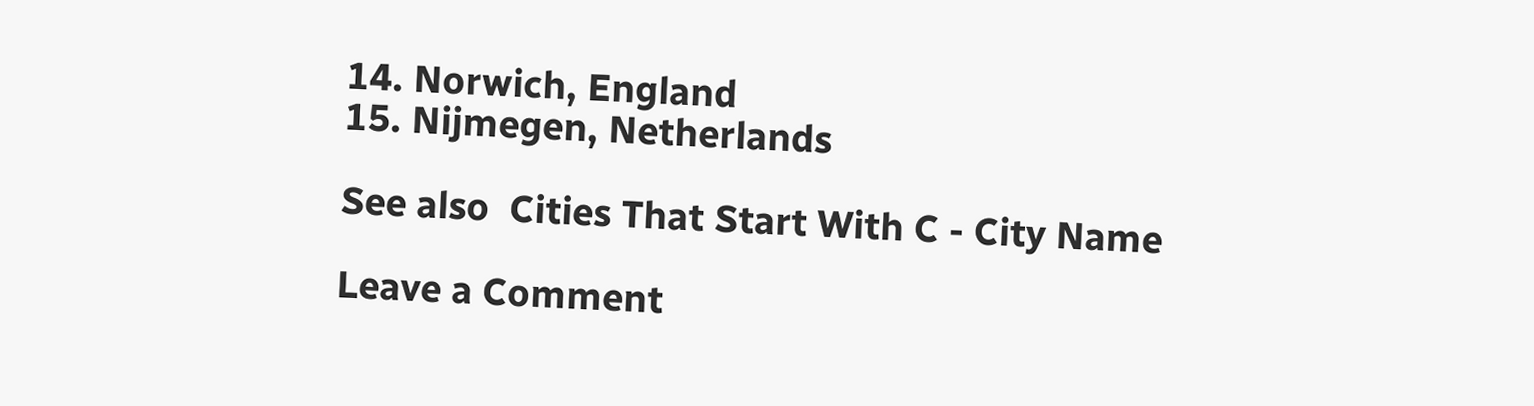14. Norwich, England
15. Nijmegen, Netherlands

See also  Cities That Start With C - City Name

Leave a Comment